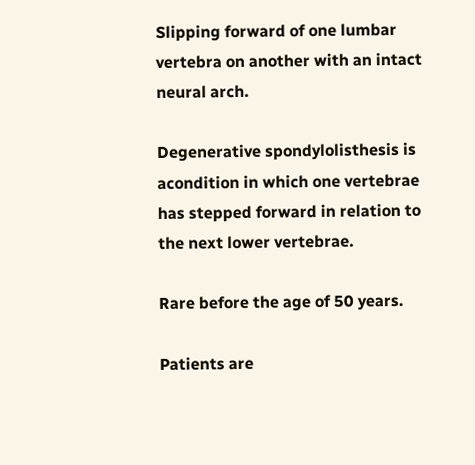Slipping forward of one lumbar vertebra on another with an intact neural arch.

Degenerative spondylolisthesis is acondition in which one vertebrae has stepped forward in relation to the next lower vertebrae.

Rare before the age of 50 years.

Patients are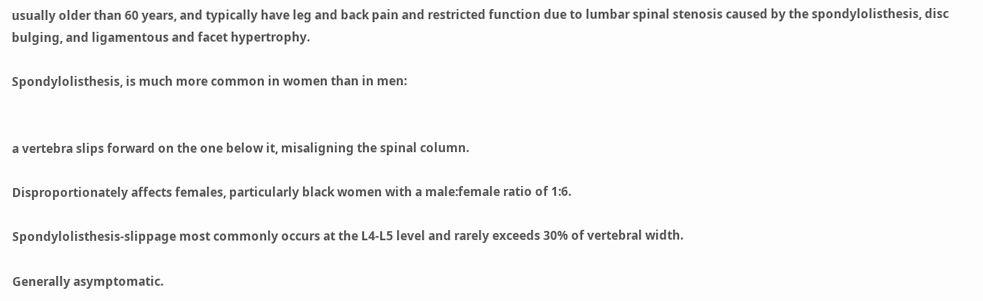usually older than 60 years, and typically have leg and back pain and restricted function due to lumbar spinal stenosis caused by the spondylolisthesis, disc bulging, and ligamentous and facet hypertrophy.

Spondylolisthesis, is much more common in women than in men:


a vertebra slips forward on the one below it, misaligning the spinal column.

Disproportionately affects females, particularly black women with a male:female ratio of 1:6.

Spondylolisthesis-slippage most commonly occurs at the L4-L5 level and rarely exceeds 30% of vertebral width.

Generally asymptomatic.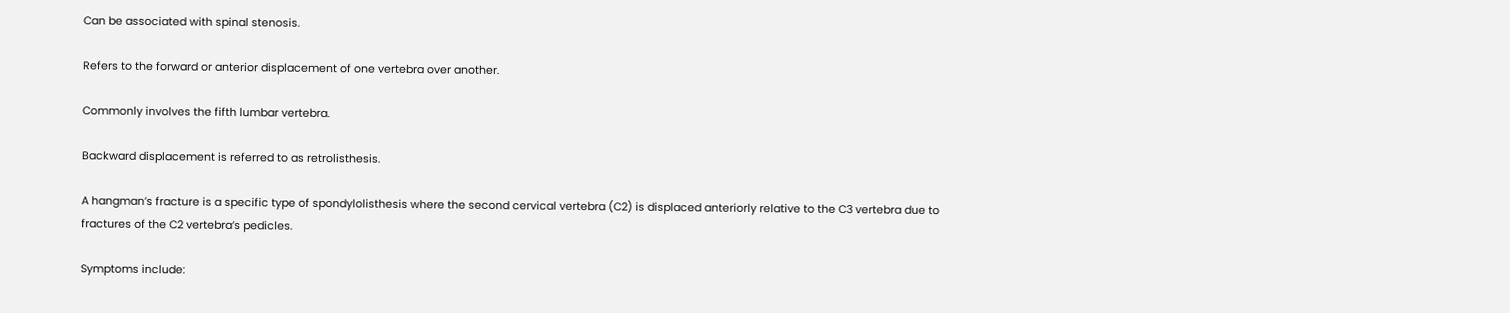Can be associated with spinal stenosis.

Refers to the forward or anterior displacement of one vertebra over another.

Commonly involves the fifth lumbar vertebra.

Backward displacement is referred to as retrolisthesis.

A hangman’s fracture is a specific type of spondylolisthesis where the second cervical vertebra (C2) is displaced anteriorly relative to the C3 vertebra due to fractures of the C2 vertebra’s pedicles.

Symptoms include: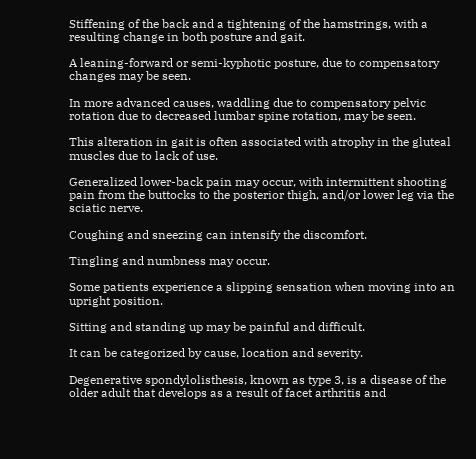Stiffening of the back and a tightening of the hamstrings, with a resulting change in both posture and gait.

A leaning-forward or semi-kyphotic posture, due to compensatory changes may be seen.

In more advanced causes, waddling due to compensatory pelvic rotation due to decreased lumbar spine rotation, may be seen.

This alteration in gait is often associated with atrophy in the gluteal muscles due to lack of use.

Generalized lower-back pain may occur, with intermittent shooting pain from the buttocks to the posterior thigh, and/or lower leg via the sciatic nerve.

Coughing and sneezing can intensify the discomfort.

Tingling and numbness may occur.

Some patients experience a slipping sensation when moving into an upright position.

Sitting and standing up may be painful and difficult.

It can be categorized by cause, location and severity.

Degenerative spondylolisthesis, known as type 3, is a disease of the older adult that develops as a result of facet arthritis and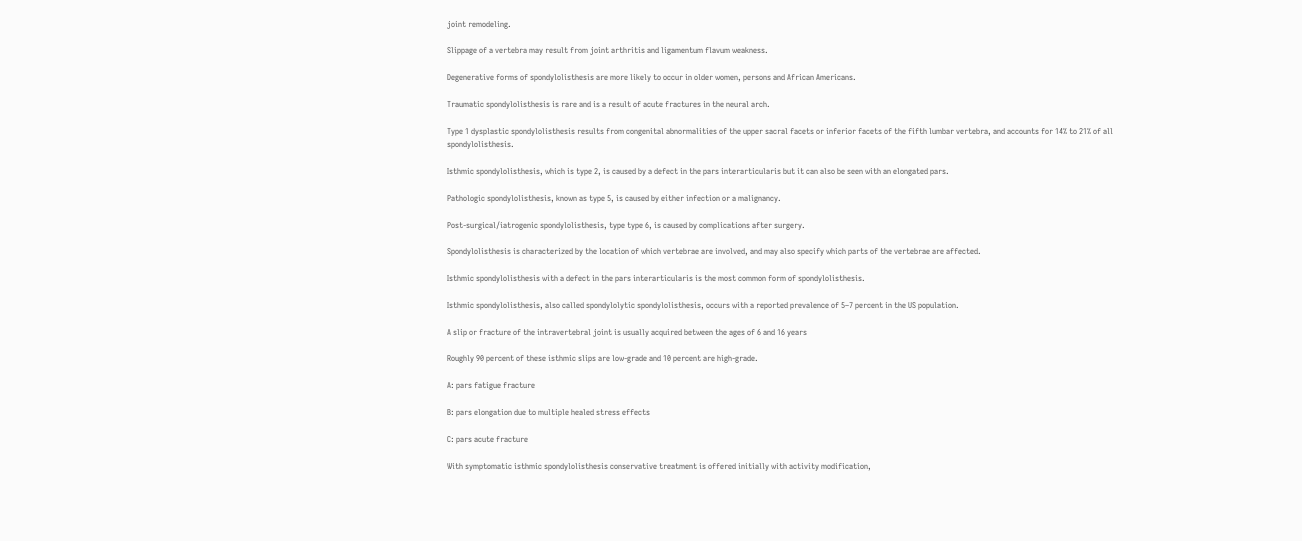joint remodeling.

Slippage of a vertebra may result from joint arthritis and ligamentum flavum weakness.

Degenerative forms of spondylolisthesis are more likely to occur in older women, persons and African Americans.

Traumatic spondylolisthesis is rare and is a result of acute fractures in the neural arch.

Type 1 dysplastic spondylolisthesis results from congenital abnormalities of the upper sacral facets or inferior facets of the fifth lumbar vertebra, and accounts for 14% to 21% of all spondylolisthesis.

Isthmic spondylolisthesis, which is type 2, is caused by a defect in the pars interarticularis but it can also be seen with an elongated pars.

Pathologic spondylolisthesis, known as type 5, is caused by either infection or a malignancy.

Post-surgical/iatrogenic spondylolisthesis, type type 6, is caused by complications after surgery.

Spondylolisthesis is characterized by the location of which vertebrae are involved, and may also specify which parts of the vertebrae are affected.

Isthmic spondylolisthesis with a defect in the pars interarticularis is the most common form of spondylolisthesis.

Isthmic spondylolisthesis, also called spondylolytic spondylolisthesis, occurs with a reported prevalence of 5–7 percent in the US population.

A slip or fracture of the intravertebral joint is usually acquired between the ages of 6 and 16 years

Roughly 90 percent of these isthmic slips are low-grade and 10 percent are high-grade.

A: pars fatigue fracture

B: pars elongation due to multiple healed stress effects

C: pars acute fracture

With symptomatic isthmic spondylolisthesis conservative treatment is offered initially with activity modification,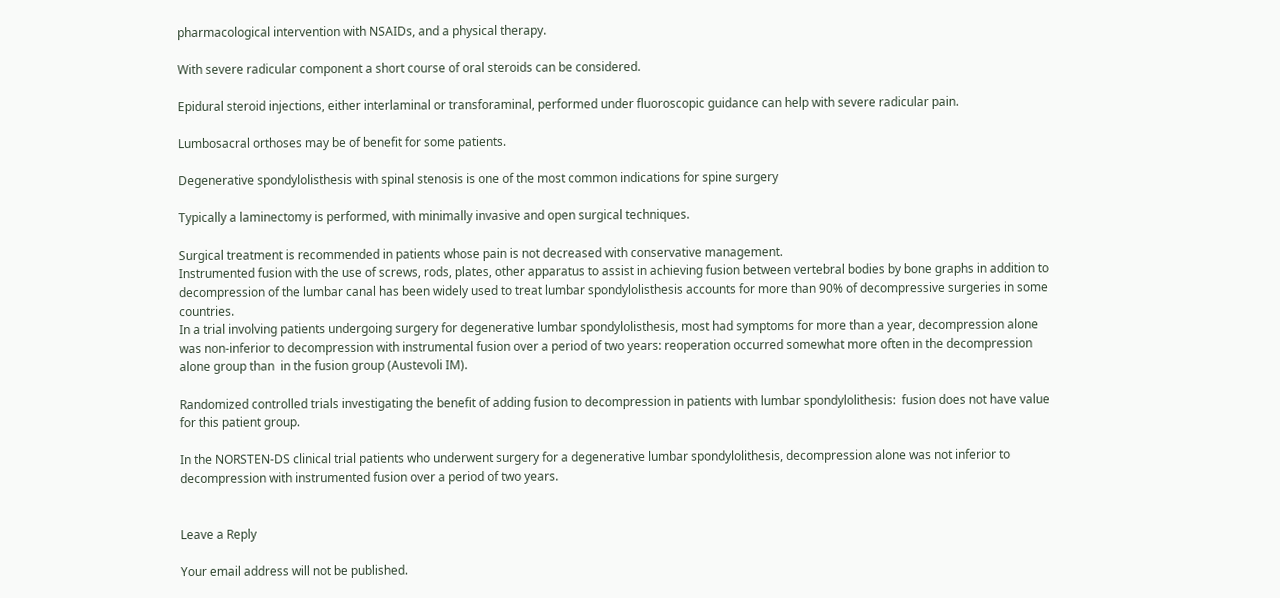pharmacological intervention with NSAIDs, and a physical therapy.

With severe radicular component a short course of oral steroids can be considered.

Epidural steroid injections, either interlaminal or transforaminal, performed under fluoroscopic guidance can help with severe radicular pain.

Lumbosacral orthoses may be of benefit for some patients.

Degenerative spondylolisthesis with spinal stenosis is one of the most common indications for spine surgery

Typically a laminectomy is performed, with minimally invasive and open surgical techniques.

Surgical treatment is recommended in patients whose pain is not decreased with conservative management.
Instrumented fusion with the use of screws, rods, plates, other apparatus to assist in achieving fusion between vertebral bodies by bone graphs in addition to decompression of the lumbar canal has been widely used to treat lumbar spondylolisthesis accounts for more than 90% of decompressive surgeries in some countries.
In a trial involving patients undergoing surgery for degenerative lumbar spondylolisthesis, most had symptoms for more than a year, decompression alone was non-inferior to decompression with instrumental fusion over a period of two years: reoperation occurred somewhat more often in the decompression alone group than  in the fusion group (Austevoli IM).

Randomized controlled trials investigating the benefit of adding fusion to decompression in patients with lumbar spondylolithesis:  fusion does not have value for this patient group.

In the NORSTEN-DS clinical trial patients who underwent surgery for a degenerative lumbar spondylolithesis, decompression alone was not inferior to decompression with instrumented fusion over a period of two years.


Leave a Reply

Your email address will not be published.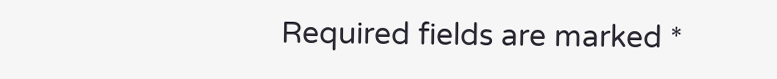Required fields are marked *